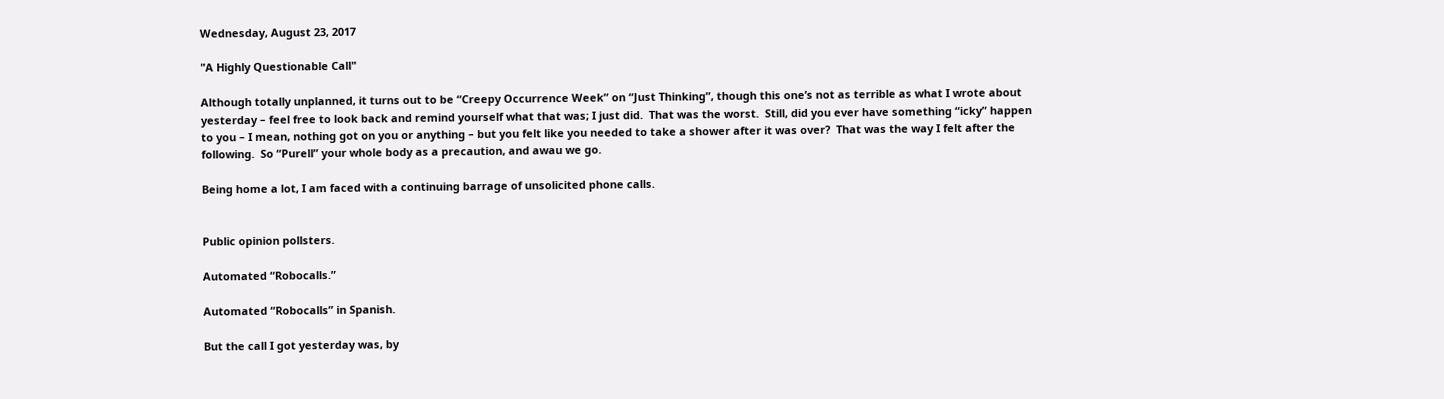Wednesday, August 23, 2017

"A Highly Questionable Call"

Although totally unplanned, it turns out to be “Creepy Occurrence Week” on “Just Thinking”, though this one’s not as terrible as what I wrote about yesterday – feel free to look back and remind yourself what that was; I just did.  That was the worst.  Still, did you ever have something “icky” happen to you – I mean, nothing got on you or anything – but you felt like you needed to take a shower after it was over?  That was the way I felt after the following.  So “Purell” your whole body as a precaution, and awau we go.

Being home a lot, I am faced with a continuing barrage of unsolicited phone calls.


Public opinion pollsters.

Automated “Robocalls.”

Automated “Robocalls” in Spanish.

But the call I got yesterday was, by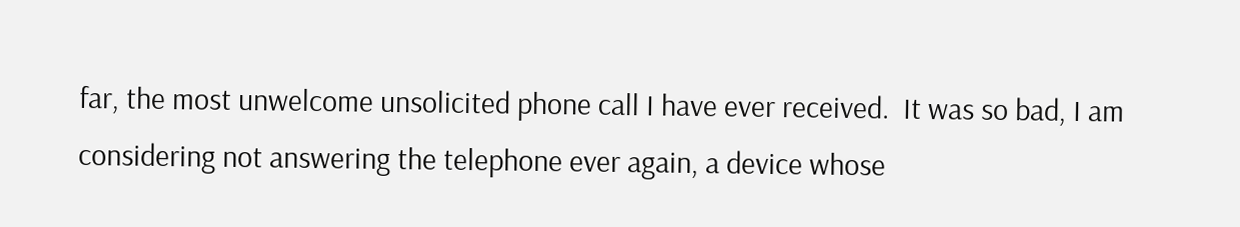far, the most unwelcome unsolicited phone call I have ever received.  It was so bad, I am considering not answering the telephone ever again, a device whose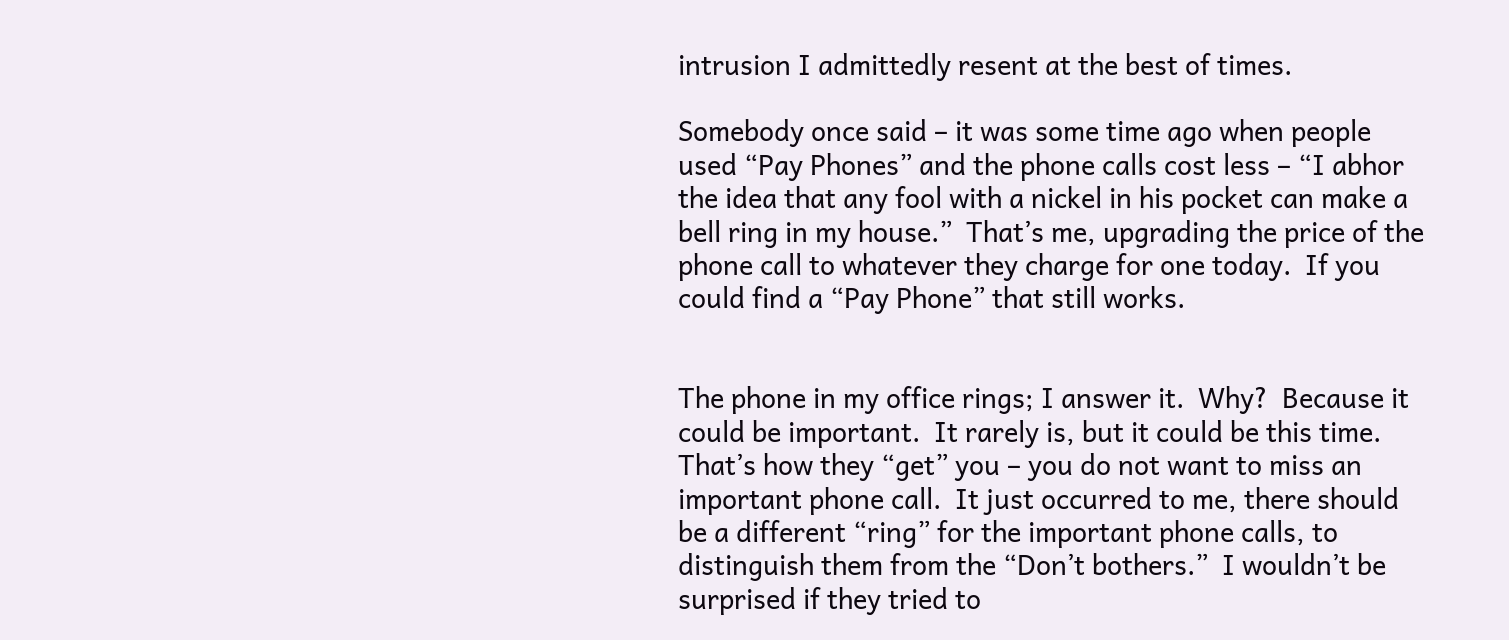intrusion I admittedly resent at the best of times.

Somebody once said – it was some time ago when people used “Pay Phones” and the phone calls cost less – “I abhor the idea that any fool with a nickel in his pocket can make a bell ring in my house.”  That’s me, upgrading the price of the phone call to whatever they charge for one today.  If you could find a “Pay Phone” that still works.


The phone in my office rings; I answer it.  Why?  Because it could be important.  It rarely is, but it could be this time.  That’s how they “get” you – you do not want to miss an important phone call.  It just occurred to me, there should be a different “ring” for the important phone calls, to distinguish them from the “Don’t bothers.”  I wouldn’t be surprised if they tried to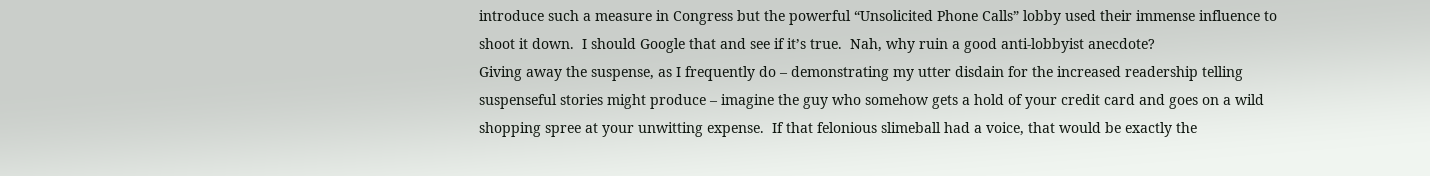introduce such a measure in Congress but the powerful “Unsolicited Phone Calls” lobby used their immense influence to shoot it down.  I should Google that and see if it’s true.  Nah, why ruin a good anti-lobbyist anecdote?
Giving away the suspense, as I frequently do – demonstrating my utter disdain for the increased readership telling suspenseful stories might produce – imagine the guy who somehow gets a hold of your credit card and goes on a wild shopping spree at your unwitting expense.  If that felonious slimeball had a voice, that would be exactly the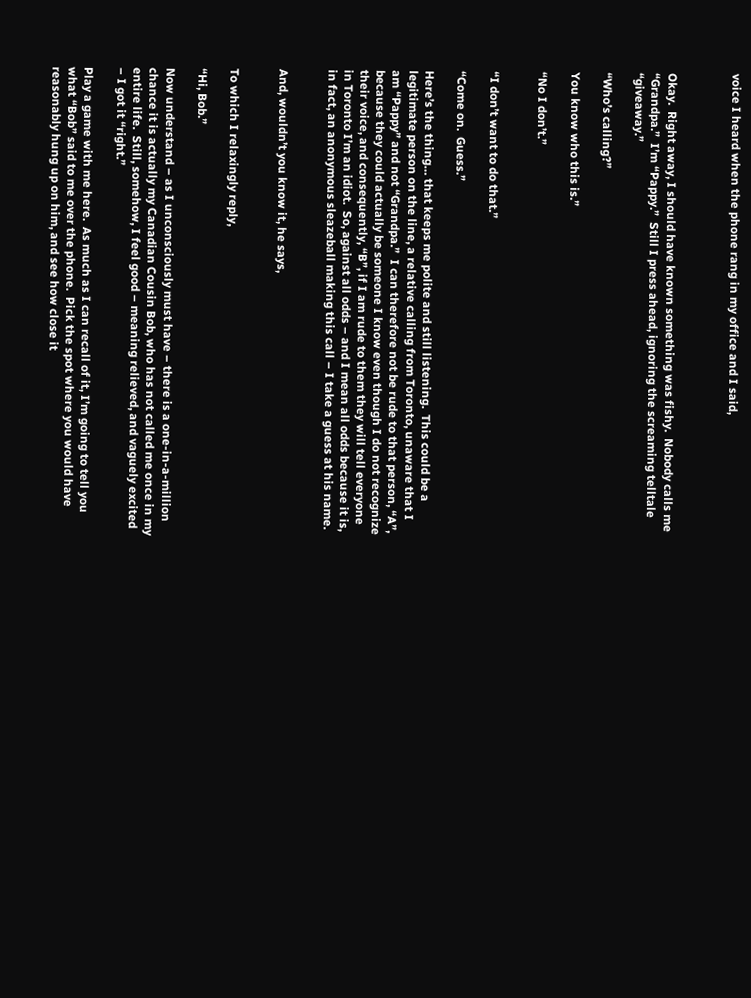voice I heard when the phone rang in my office and I said,



Okay.  Right away, I should have known something was fishy.  Nobody calls me “Grandpa.”  I’m “Pappy.”  Still I press ahead, ignoring the screaming telltale “giveaway.”

“Who’s calling?”

You know who this is.”

“No I don’t.”


“I don’t want to do that.”

“Come on.  Guess.”

Here’s the thing… that keeps me polite and still listening.  This could be a legitimate person on the line, a relative calling from Toronto, unaware that I am “Pappy” and not “Grandpa.”  I can therefore not be rude to that person, “A”, because they could actually be someone I know even though I do not recognize their voice, and consequently, “B”, if I am rude to them they will tell everyone in Toronto I’m an idiot.  So, against all odds – and I mean all odds because it is, in fact, an anonymous sleazeball making this call – I take a guess at his name.


And, wouldn’t you know it, he says,


To which I relaxingly reply,

“Hi, Bob.”

Now understand – as I unconsciously must have – there is a one-in-a-million chance it is actually my Canadian Cousin Bob, who has not called me once in my entire life.  Still, somehow, I feel good – meaning relieved, and vaguely excited – I got it “right.”

Play a game with me here.  As much as I can recall of it, I’m going to tell you what “Bob” said to me over the phone.  Pick the spot where you would have reasonably hung up on him, and see how close it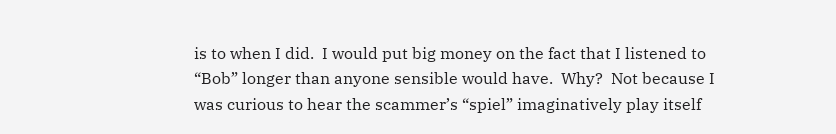is to when I did.  I would put big money on the fact that I listened to “Bob” longer than anyone sensible would have.  Why?  Not because I was curious to hear the scammer’s “spiel” imaginatively play itself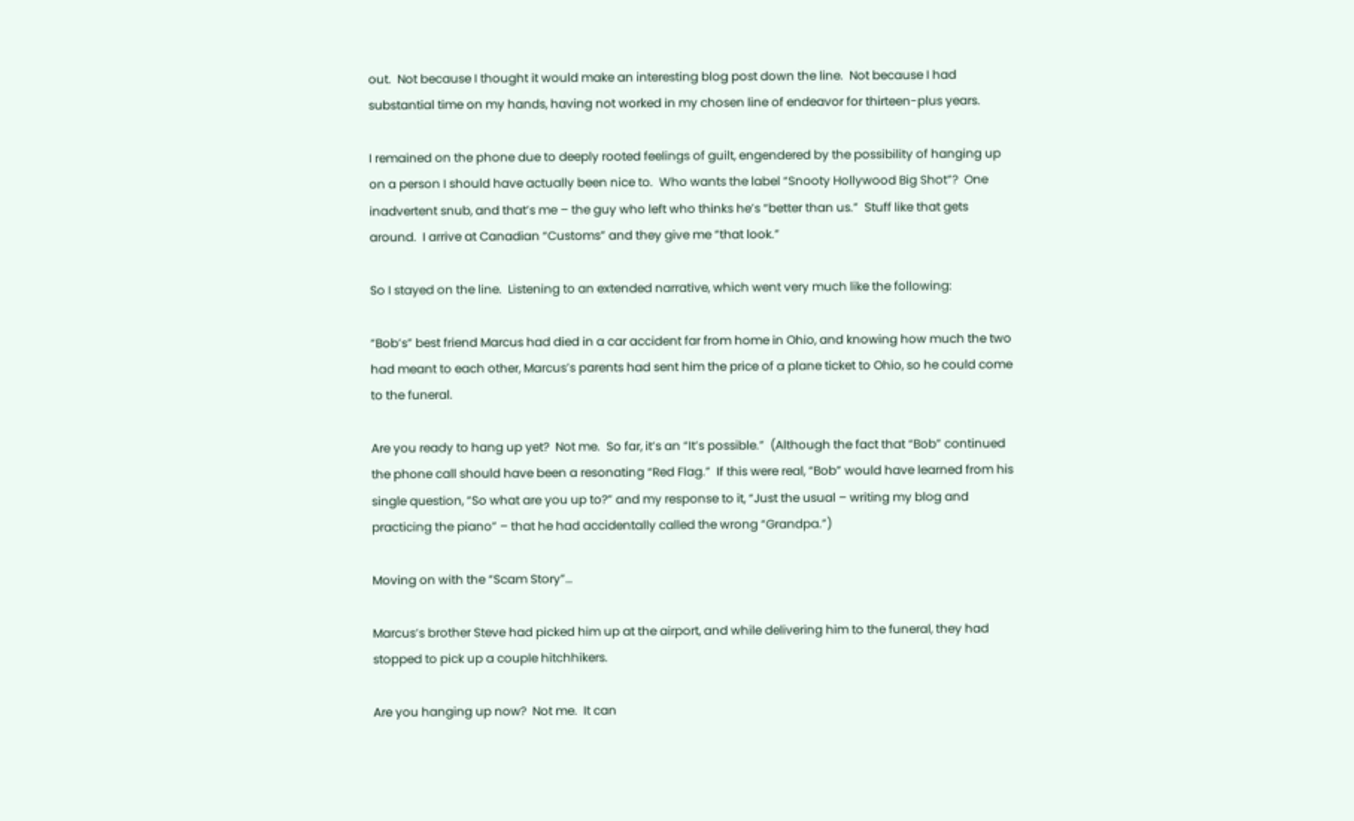out.  Not because I thought it would make an interesting blog post down the line.  Not because I had substantial time on my hands, having not worked in my chosen line of endeavor for thirteen-plus years.

I remained on the phone due to deeply rooted feelings of guilt, engendered by the possibility of hanging up on a person I should have actually been nice to.  Who wants the label “Snooty Hollywood Big Shot”?  One inadvertent snub, and that’s me – the guy who left who thinks he’s “better than us.”  Stuff like that gets around.  I arrive at Canadian “Customs” and they give me “that look.”

So I stayed on the line.  Listening to an extended narrative, which went very much like the following:

“Bob’s” best friend Marcus had died in a car accident far from home in Ohio, and knowing how much the two had meant to each other, Marcus’s parents had sent him the price of a plane ticket to Ohio, so he could come to the funeral.

Are you ready to hang up yet?  Not me.  So far, it’s an “It’s possible.”  (Although the fact that “Bob” continued the phone call should have been a resonating “Red Flag.”  If this were real, “Bob” would have learned from his single question, “So what are you up to?” and my response to it, “Just the usual – writing my blog and practicing the piano” – that he had accidentally called the wrong “Grandpa.”)

Moving on with the “Scam Story”…

Marcus’s brother Steve had picked him up at the airport, and while delivering him to the funeral, they had stopped to pick up a couple hitchhikers.

Are you hanging up now?  Not me.  It can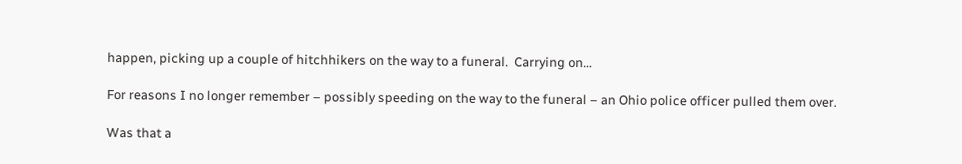happen, picking up a couple of hitchhikers on the way to a funeral.  Carrying on…

For reasons I no longer remember – possibly speeding on the way to the funeral – an Ohio police officer pulled them over.

Was that a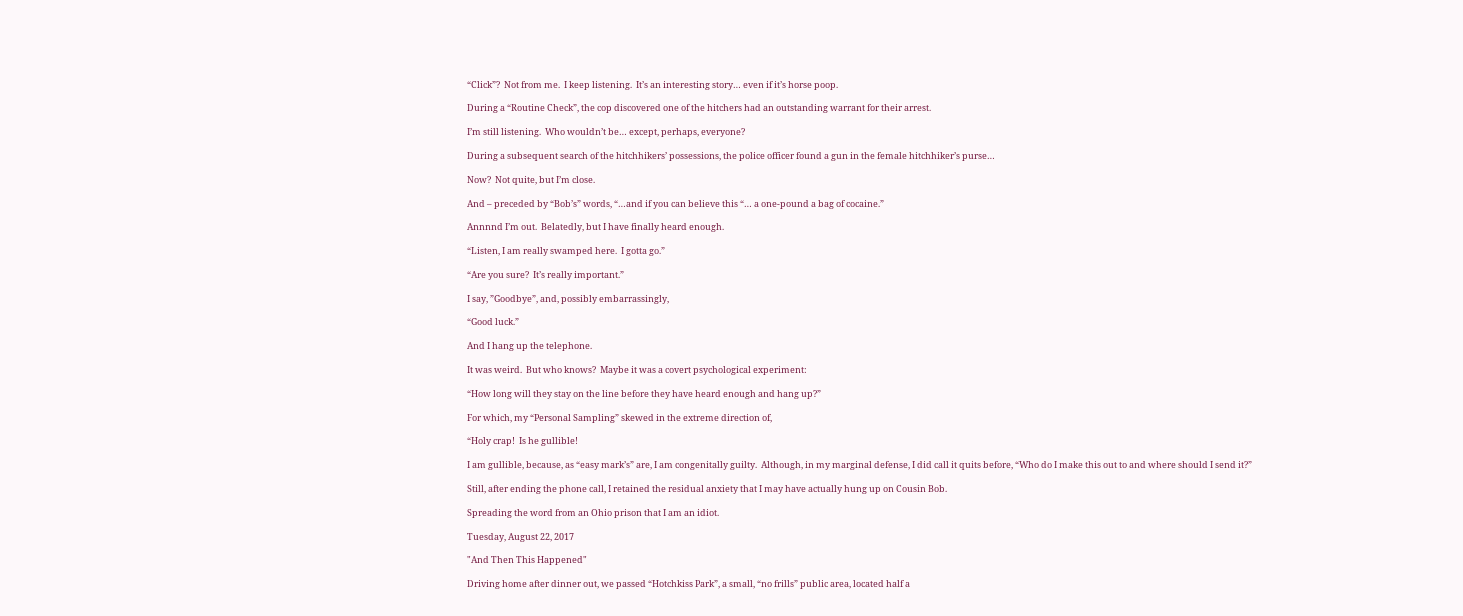“Click”?  Not from me.  I keep listening.  It’s an interesting story… even if it’s horse poop.

During a “Routine Check”, the cop discovered one of the hitchers had an outstanding warrant for their arrest.

I’m still listening.  Who wouldn’t be… except, perhaps, everyone?

During a subsequent search of the hitchhikers’ possessions, the police officer found a gun in the female hitchhiker’s purse…

Now?  Not quite, but I’m close.

And – preceded by “Bob’s” words, “…and if you can believe this “… a one-pound a bag of cocaine.”

Annnnd I’m out.  Belatedly, but I have finally heard enough.

“Listen, I am really swamped here.  I gotta go.”

“Are you sure?  It’s really important.”

I say, ”Goodbye”, and, possibly embarrassingly,

“Good luck.”

And I hang up the telephone.

It was weird.  But who knows?  Maybe it was a covert psychological experiment:

“How long will they stay on the line before they have heard enough and hang up?”

For which, my “Personal Sampling” skewed in the extreme direction of,

“Holy crap!  Is he gullible!

I am gullible, because, as “easy mark’s” are, I am congenitally guilty.  Although, in my marginal defense, I did call it quits before, “Who do I make this out to and where should I send it?”

Still, after ending the phone call, I retained the residual anxiety that I may have actually hung up on Cousin Bob.

Spreading the word from an Ohio prison that I am an idiot.

Tuesday, August 22, 2017

"And Then This Happened"

Driving home after dinner out, we passed “Hotchkiss Park”, a small, “no frills” public area, located half a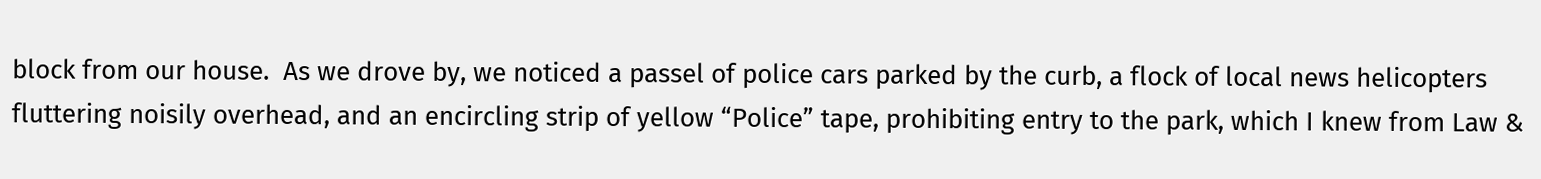block from our house.  As we drove by, we noticed a passel of police cars parked by the curb, a flock of local news helicopters fluttering noisily overhead, and an encircling strip of yellow “Police” tape, prohibiting entry to the park, which I knew from Law &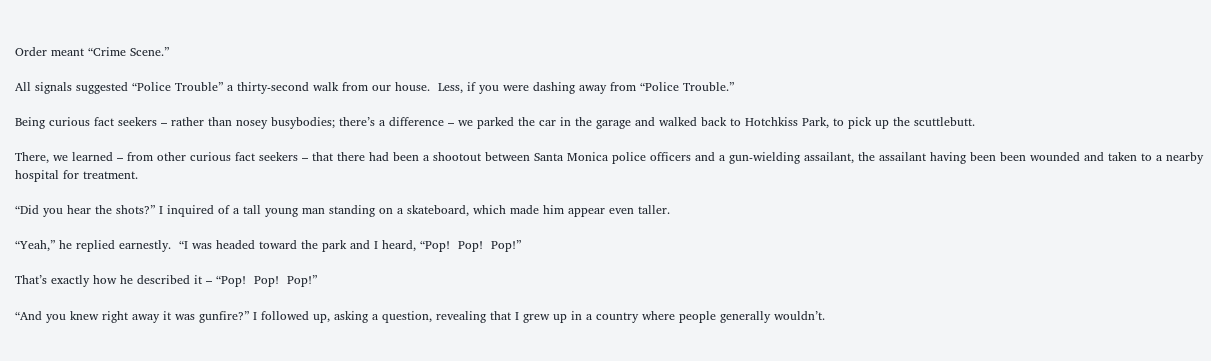Order meant “Crime Scene.”

All signals suggested “Police Trouble” a thirty-second walk from our house.  Less, if you were dashing away from “Police Trouble.”

Being curious fact seekers – rather than nosey busybodies; there’s a difference – we parked the car in the garage and walked back to Hotchkiss Park, to pick up the scuttlebutt.

There, we learned – from other curious fact seekers – that there had been a shootout between Santa Monica police officers and a gun-wielding assailant, the assailant having been been wounded and taken to a nearby hospital for treatment.

“Did you hear the shots?” I inquired of a tall young man standing on a skateboard, which made him appear even taller.

“Yeah,” he replied earnestly.  “I was headed toward the park and I heard, “Pop!  Pop!  Pop!”

That’s exactly how he described it – “Pop!  Pop!  Pop!”

“And you knew right away it was gunfire?” I followed up, asking a question, revealing that I grew up in a country where people generally wouldn’t.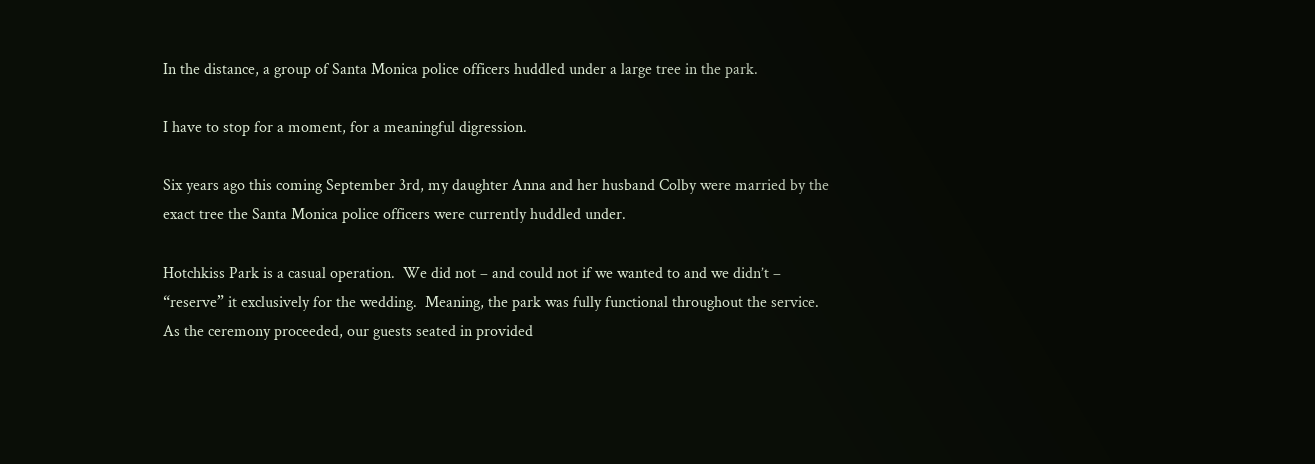In the distance, a group of Santa Monica police officers huddled under a large tree in the park.

I have to stop for a moment, for a meaningful digression.

Six years ago this coming September 3rd, my daughter Anna and her husband Colby were married by the exact tree the Santa Monica police officers were currently huddled under.

Hotchkiss Park is a casual operation.  We did not – and could not if we wanted to and we didn’t – “reserve” it exclusively for the wedding.  Meaning, the park was fully functional throughout the service.  As the ceremony proceeded, our guests seated in provided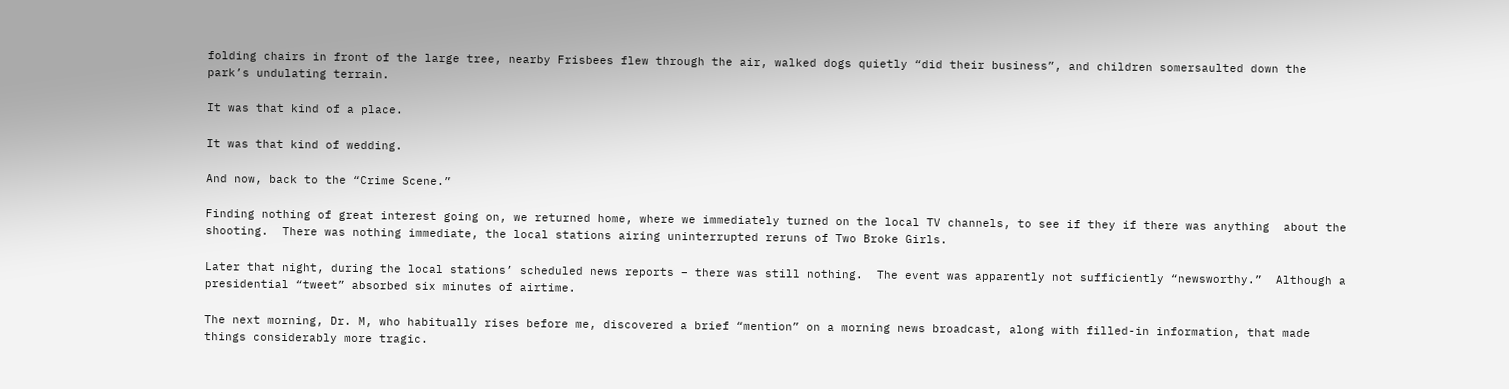folding chairs in front of the large tree, nearby Frisbees flew through the air, walked dogs quietly “did their business”, and children somersaulted down the park’s undulating terrain.

It was that kind of a place.

It was that kind of wedding.

And now, back to the “Crime Scene.”

Finding nothing of great interest going on, we returned home, where we immediately turned on the local TV channels, to see if they if there was anything  about the shooting.  There was nothing immediate, the local stations airing uninterrupted reruns of Two Broke Girls.

Later that night, during the local stations’ scheduled news reports – there was still nothing.  The event was apparently not sufficiently “newsworthy.”  Although a presidential “tweet” absorbed six minutes of airtime.

The next morning, Dr. M, who habitually rises before me, discovered a brief “mention” on a morning news broadcast, along with filled-in information, that made things considerably more tragic.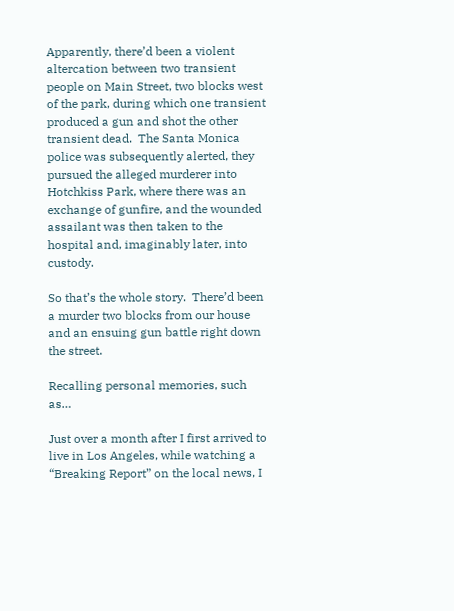Apparently, there’d been a violent altercation between two transient people on Main Street, two blocks west of the park, during which one transient produced a gun and shot the other transient dead.  The Santa Monica police was subsequently alerted, they pursued the alleged murderer into Hotchkiss Park, where there was an exchange of gunfire, and the wounded assailant was then taken to the hospital and, imaginably later, into custody.

So that’s the whole story.  There’d been a murder two blocks from our house and an ensuing gun battle right down the street.

Recalling personal memories, such as…

Just over a month after I first arrived to live in Los Angeles, while watching a “Breaking Report” on the local news, I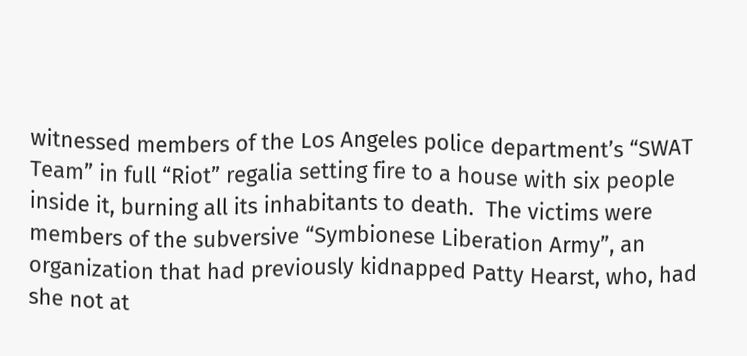witnessed members of the Los Angeles police department’s “SWAT Team” in full “Riot” regalia setting fire to a house with six people inside it, burning all its inhabitants to death.  The victims were members of the subversive “Symbionese Liberation Army”, an organization that had previously kidnapped Patty Hearst, who, had she not at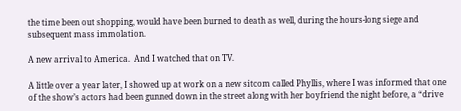the time been out shopping, would have been burned to death as well, during the hours-long siege and subsequent mass immolation.

A new arrival to America.  And I watched that on TV.

A little over a year later, I showed up at work on a new sitcom called Phyllis, where I was informed that one of the show’s actors had been gunned down in the street along with her boyfriend the night before, a “drive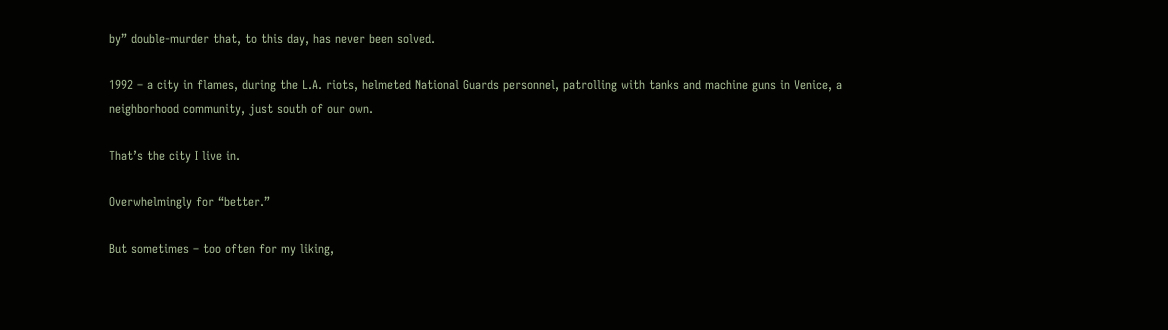by” double-murder that, to this day, has never been solved.

1992 – a city in flames, during the L.A. riots, helmeted National Guards personnel, patrolling with tanks and machine guns in Venice, a neighborhood community, just south of our own.

That’s the city I live in.

Overwhelmingly for “better.”

But sometimes – too often for my liking,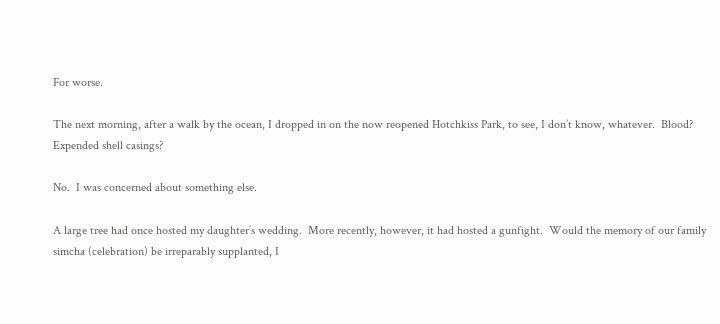For worse.

The next morning, after a walk by the ocean, I dropped in on the now reopened Hotchkiss Park, to see, I don’t know, whatever.  Blood?  Expended shell casings?

No.  I was concerned about something else.

A large tree had once hosted my daughter’s wedding.  More recently, however, it had hosted a gunfight.  Would the memory of our family simcha (celebration) be irreparably supplanted, I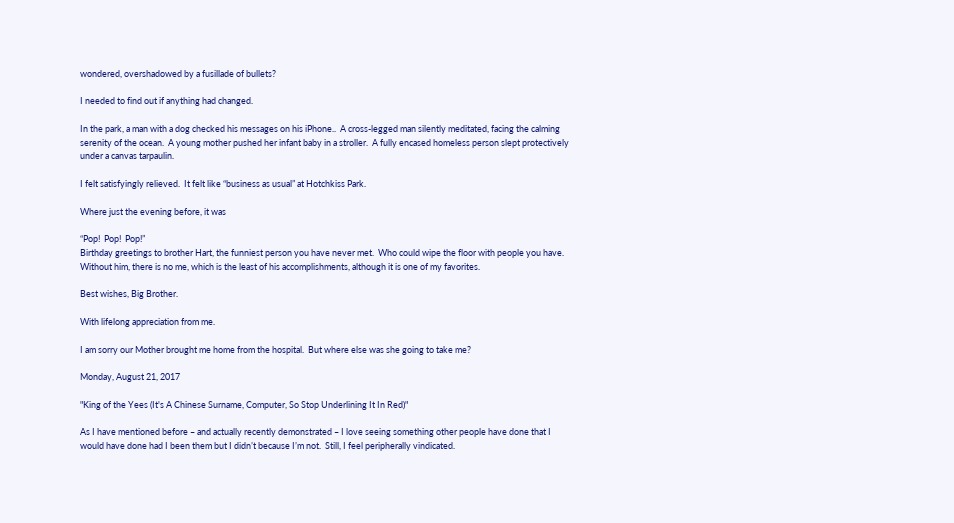wondered, overshadowed by a fusillade of bullets?

I needed to find out if anything had changed.

In the park, a man with a dog checked his messages on his iPhone..  A cross-legged man silently meditated, facing the calming serenity of the ocean.  A young mother pushed her infant baby in a stroller.  A fully encased homeless person slept protectively under a canvas tarpaulin.

I felt satisfyingly relieved.  It felt like “business as usual” at Hotchkiss Park.

Where just the evening before, it was

“Pop!  Pop!  Pop!”
Birthday greetings to brother Hart, the funniest person you have never met.  Who could wipe the floor with people you have.  Without him, there is no me, which is the least of his accomplishments, although it is one of my favorites.

Best wishes, Big Brother.

With lifelong appreciation from me.

I am sorry our Mother brought me home from the hospital.  But where else was she going to take me?

Monday, August 21, 2017

"King of the Yees (It's A Chinese Surname, Computer, So Stop Underlining It In Red)"

As I have mentioned before – and actually recently demonstrated – I love seeing something other people have done that I would have done had I been them but I didn’t because I’m not.  Still, I feel peripherally vindicated.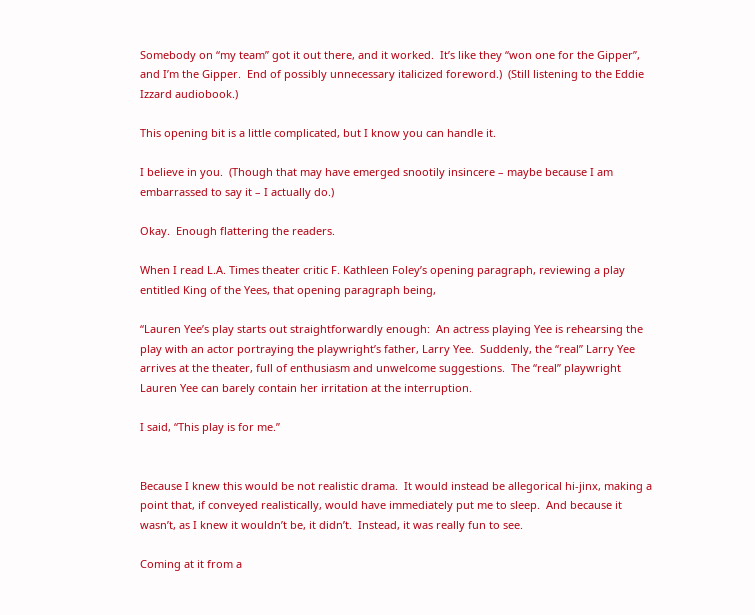Somebody on “my team” got it out there, and it worked.  It’s like they “won one for the Gipper”, and I’m the Gipper.  End of possibly unnecessary italicized foreword.)  (Still listening to the Eddie Izzard audiobook.)

This opening bit is a little complicated, but I know you can handle it.

I believe in you.  (Though that may have emerged snootily insincere – maybe because I am embarrassed to say it – I actually do.)

Okay.  Enough flattering the readers.

When I read L.A. Times theater critic F. Kathleen Foley’s opening paragraph, reviewing a play entitled King of the Yees, that opening paragraph being,

“Lauren Yee’s play starts out straightforwardly enough:  An actress playing Yee is rehearsing the play with an actor portraying the playwright’s father, Larry Yee.  Suddenly, the “real” Larry Yee arrives at the theater, full of enthusiasm and unwelcome suggestions.  The “real” playwright Lauren Yee can barely contain her irritation at the interruption.

I said, “This play is for me.”


Because I knew this would be not realistic drama.  It would instead be allegorical hi-jinx, making a point that, if conveyed realistically, would have immediately put me to sleep.  And because it wasn’t, as I knew it wouldn’t be, it didn’t.  Instead, it was really fun to see.

Coming at it from a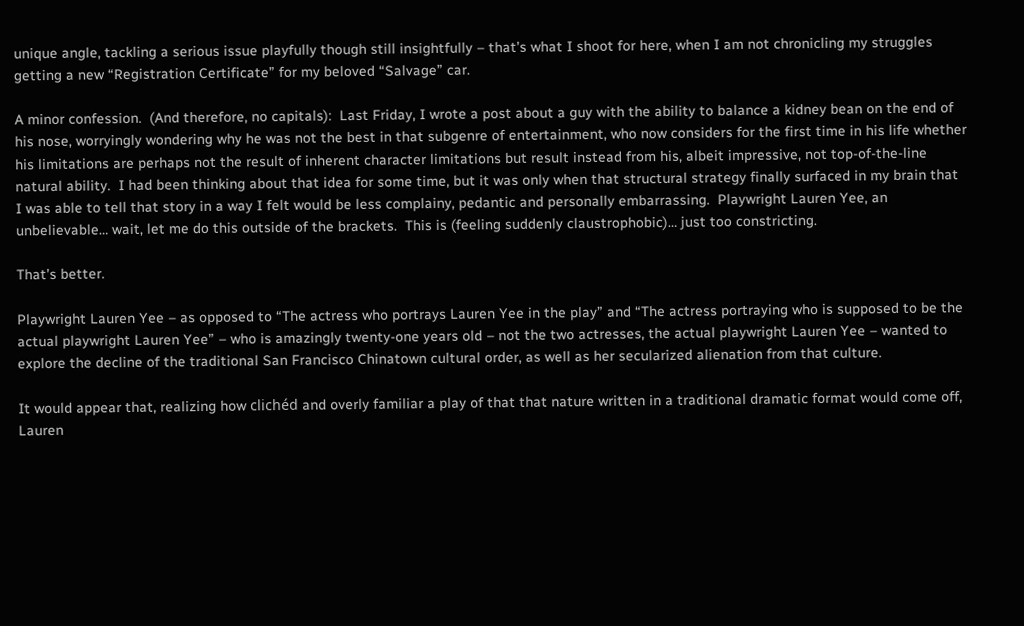unique angle, tackling a serious issue playfully though still insightfully – that’s what I shoot for here, when I am not chronicling my struggles getting a new “Registration Certificate” for my beloved “Salvage” car.

A minor confession.  (And therefore, no capitals):  Last Friday, I wrote a post about a guy with the ability to balance a kidney bean on the end of his nose, worryingly wondering why he was not the best in that subgenre of entertainment, who now considers for the first time in his life whether his limitations are perhaps not the result of inherent character limitations but result instead from his, albeit impressive, not top-of-the-line natural ability.  I had been thinking about that idea for some time, but it was only when that structural strategy finally surfaced in my brain that I was able to tell that story in a way I felt would be less complainy, pedantic and personally embarrassing.  Playwright Lauren Yee, an unbelievable… wait, let me do this outside of the brackets.  This is (feeling suddenly claustrophobic)… just too constricting.

That’s better.

Playwright Lauren Yee – as opposed to “The actress who portrays Lauren Yee in the play” and “The actress portraying who is supposed to be the actual playwright Lauren Yee” – who is amazingly twenty-one years old – not the two actresses, the actual playwright Lauren Yee – wanted to explore the decline of the traditional San Francisco Chinatown cultural order, as well as her secularized alienation from that culture.

It would appear that, realizing how clichéd and overly familiar a play of that that nature written in a traditional dramatic format would come off, Lauren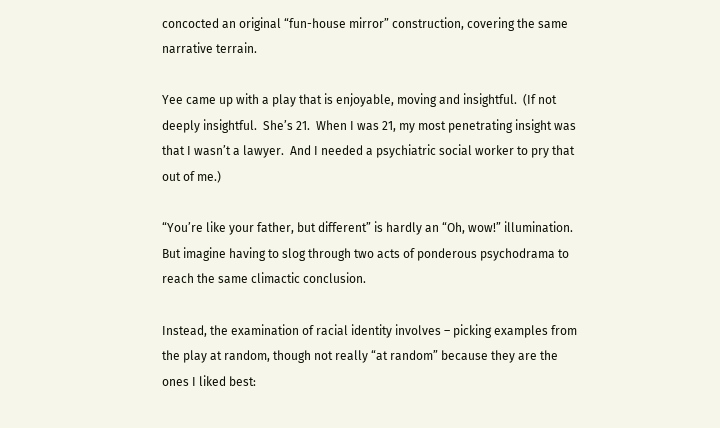concocted an original “fun-house mirror” construction, covering the same narrative terrain.

Yee came up with a play that is enjoyable, moving and insightful.  (If not deeply insightful.  She’s 21.  When I was 21, my most penetrating insight was that I wasn’t a lawyer.  And I needed a psychiatric social worker to pry that out of me.)

“You’re like your father, but different” is hardly an “Oh, wow!” illumination.  But imagine having to slog through two acts of ponderous psychodrama to reach the same climactic conclusion.

Instead, the examination of racial identity involves – picking examples from the play at random, though not really “at random” because they are the ones I liked best: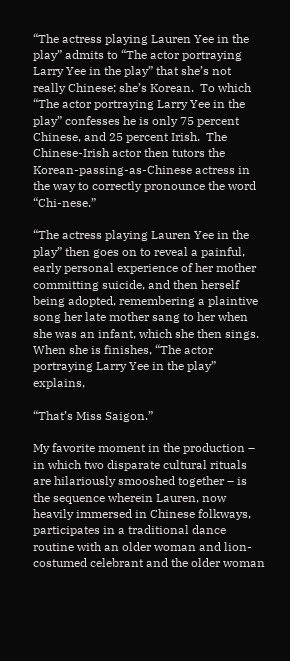“The actress playing Lauren Yee in the play” admits to “The actor portraying Larry Yee in the play” that she’s not really Chinese; she’s Korean.  To which “The actor portraying Larry Yee in the play” confesses he is only 75 percent Chinese, and 25 percent Irish.  The Chinese-Irish actor then tutors the Korean-passing-as-Chinese actress in the way to correctly pronounce the word “Chi-nese.”

“The actress playing Lauren Yee in the play” then goes on to reveal a painful, early personal experience of her mother committing suicide, and then herself being adopted, remembering a plaintive song her late mother sang to her when she was an infant, which she then sings.  When she is finishes, “The actor portraying Larry Yee in the play” explains,

“That’s Miss Saigon.”

My favorite moment in the production – in which two disparate cultural rituals are hilariously smooshed together – is the sequence wherein Lauren, now heavily immersed in Chinese folkways, participates in a traditional dance routine with an older woman and lion-costumed celebrant and the older woman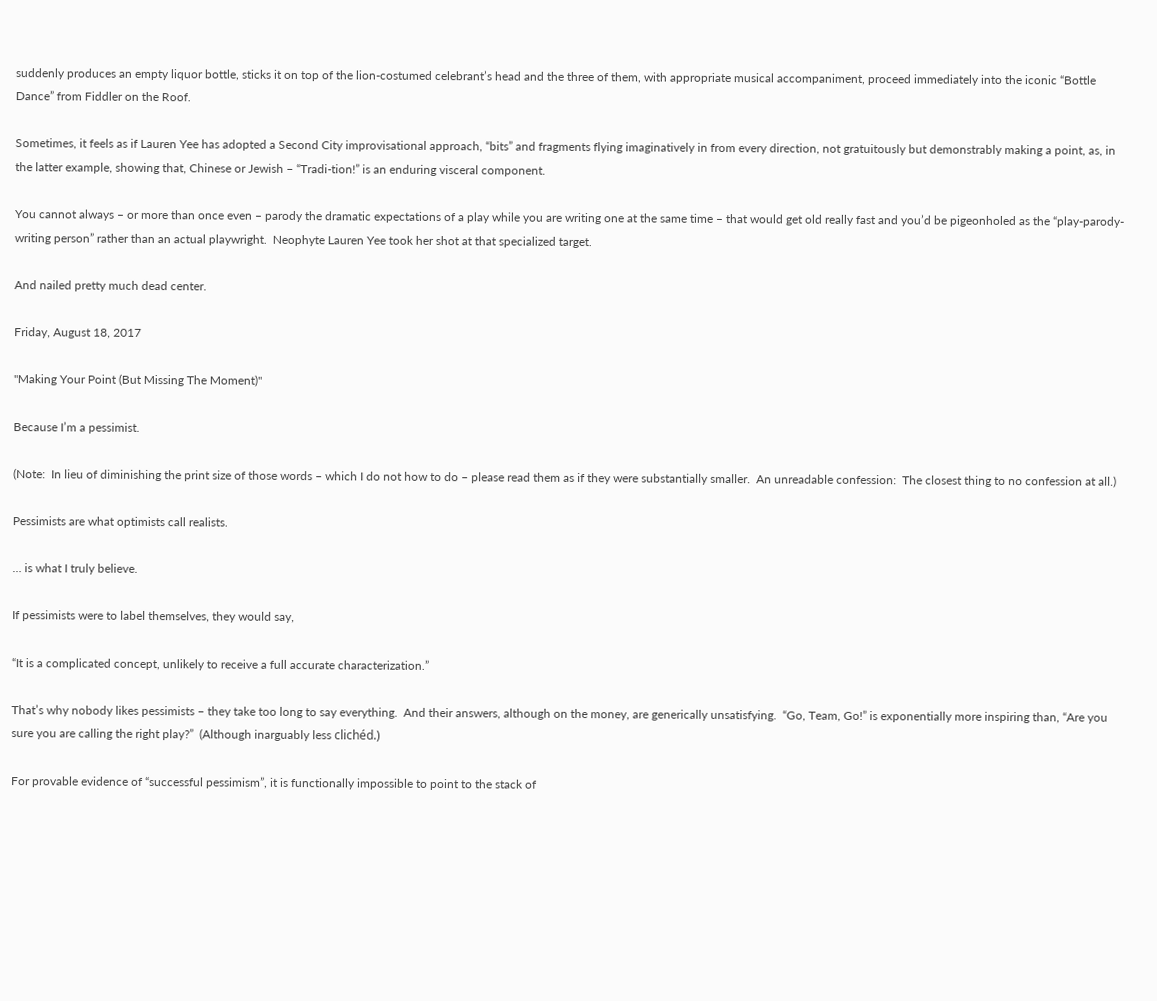suddenly produces an empty liquor bottle, sticks it on top of the lion-costumed celebrant’s head and the three of them, with appropriate musical accompaniment, proceed immediately into the iconic “Bottle Dance” from Fiddler on the Roof.

Sometimes, it feels as if Lauren Yee has adopted a Second City improvisational approach, “bits” and fragments flying imaginatively in from every direction, not gratuitously but demonstrably making a point, as, in the latter example, showing that, Chinese or Jewish – “Tradi-tion!” is an enduring visceral component.

You cannot always – or more than once even – parody the dramatic expectations of a play while you are writing one at the same time – that would get old really fast and you’d be pigeonholed as the “play-parody-writing person” rather than an actual playwright.  Neophyte Lauren Yee took her shot at that specialized target.

And nailed pretty much dead center.

Friday, August 18, 2017

"Making Your Point (But Missing The Moment)"

Because I’m a pessimist.

(Note:  In lieu of diminishing the print size of those words – which I do not how to do – please read them as if they were substantially smaller.  An unreadable confession:  The closest thing to no confession at all.)

Pessimists are what optimists call realists.

… is what I truly believe.

If pessimists were to label themselves, they would say,

“It is a complicated concept, unlikely to receive a full accurate characterization.”

That’s why nobody likes pessimists – they take too long to say everything.  And their answers, although on the money, are generically unsatisfying.  “Go, Team, Go!” is exponentially more inspiring than, “Are you sure you are calling the right play?”  (Although inarguably less clichéd.)

For provable evidence of “successful pessimism”, it is functionally impossible to point to the stack of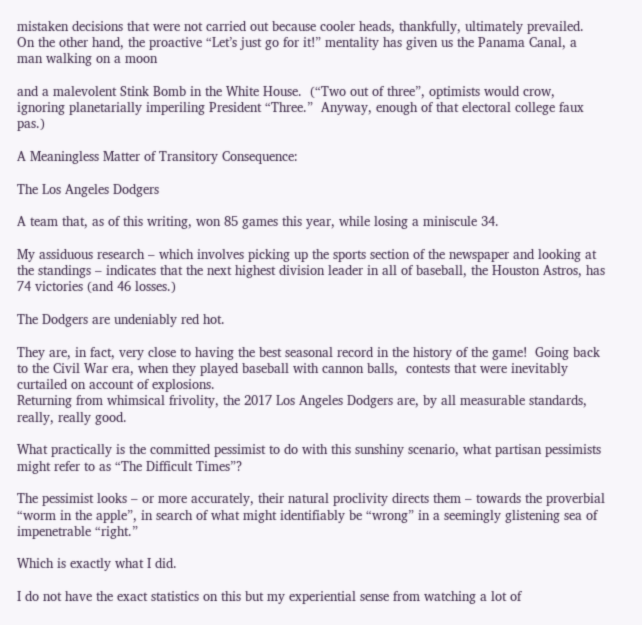mistaken decisions that were not carried out because cooler heads, thankfully, ultimately prevailed.  On the other hand, the proactive “Let’s just go for it!” mentality has given us the Panama Canal, a man walking on a moon

and a malevolent Stink Bomb in the White House.  (“Two out of three”, optimists would crow, ignoring planetarially imperiling President “Three.”  Anyway, enough of that electoral college faux pas.)

A Meaningless Matter of Transitory Consequence:

The Los Angeles Dodgers

A team that, as of this writing, won 85 games this year, while losing a miniscule 34.

My assiduous research – which involves picking up the sports section of the newspaper and looking at the standings – indicates that the next highest division leader in all of baseball, the Houston Astros, has 74 victories (and 46 losses.)

The Dodgers are undeniably red hot.

They are, in fact, very close to having the best seasonal record in the history of the game!  Going back to the Civil War era, when they played baseball with cannon balls,  contests that were inevitably curtailed on account of explosions.
Returning from whimsical frivolity, the 2017 Los Angeles Dodgers are, by all measurable standards, really, really good.

What practically is the committed pessimist to do with this sunshiny scenario, what partisan pessimists might refer to as “The Difficult Times”?

The pessimist looks – or more accurately, their natural proclivity directs them – towards the proverbial “worm in the apple”, in search of what might identifiably be “wrong” in a seemingly glistening sea of impenetrable “right.”

Which is exactly what I did.

I do not have the exact statistics on this but my experiential sense from watching a lot of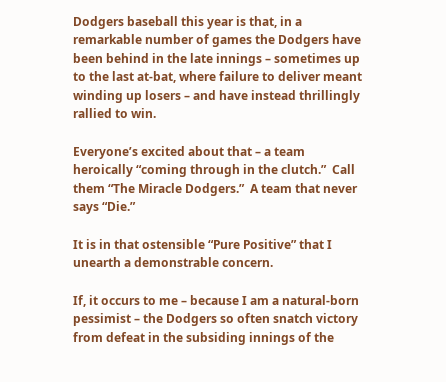Dodgers baseball this year is that, in a remarkable number of games the Dodgers have been behind in the late innings – sometimes up to the last at-bat, where failure to deliver meant winding up losers – and have instead thrillingly rallied to win.

Everyone’s excited about that – a team heroically “coming through in the clutch.”  Call them “The Miracle Dodgers.”  A team that never says “Die.”

It is in that ostensible “Pure Positive” that I unearth a demonstrable concern.

If, it occurs to me – because I am a natural-born pessimist – the Dodgers so often snatch victory from defeat in the subsiding innings of the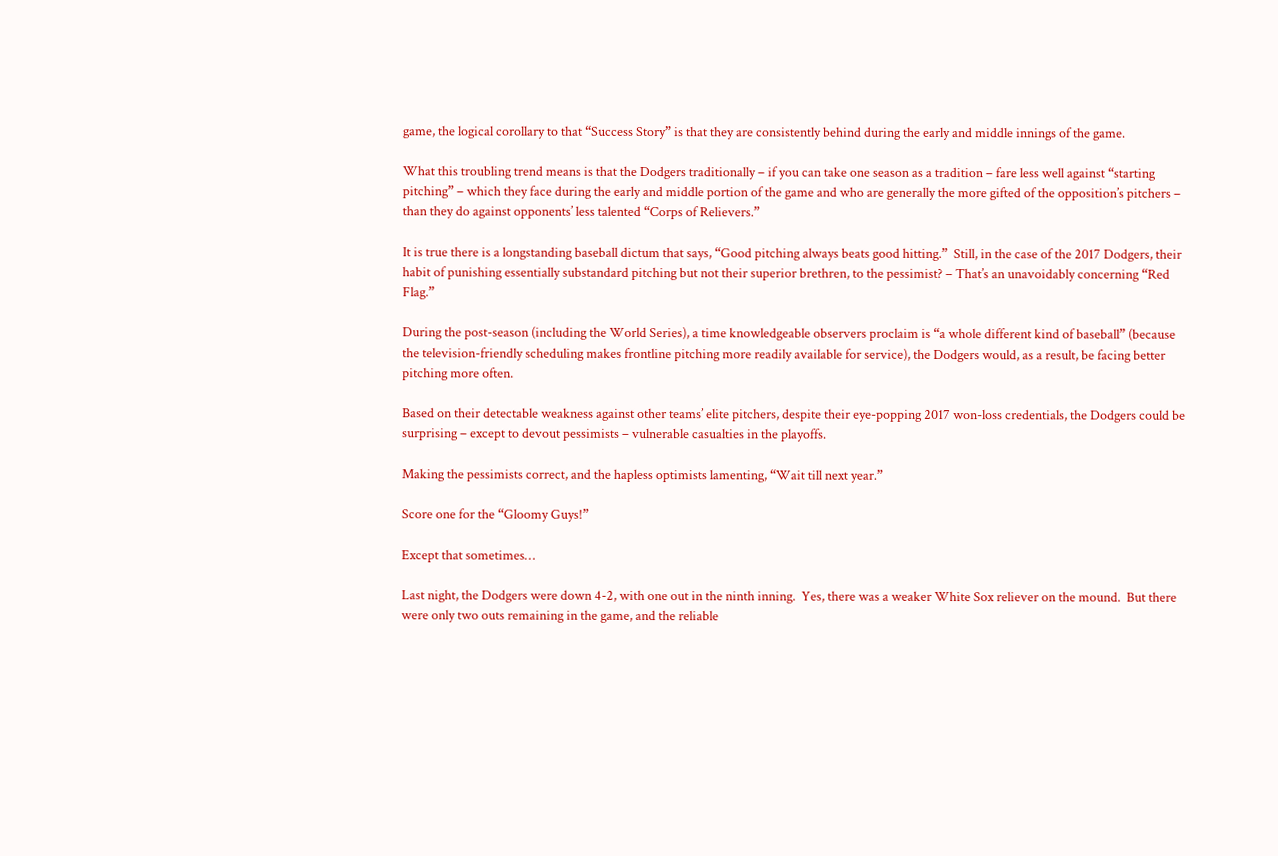game, the logical corollary to that “Success Story” is that they are consistently behind during the early and middle innings of the game.

What this troubling trend means is that the Dodgers traditionally – if you can take one season as a tradition – fare less well against “starting pitching” – which they face during the early and middle portion of the game and who are generally the more gifted of the opposition’s pitchers – than they do against opponents’ less talented “Corps of Relievers.”

It is true there is a longstanding baseball dictum that says, “Good pitching always beats good hitting.”  Still, in the case of the 2017 Dodgers, their habit of punishing essentially substandard pitching but not their superior brethren, to the pessimist? – That’s an unavoidably concerning “Red Flag.”

During the post-season (including the World Series), a time knowledgeable observers proclaim is “a whole different kind of baseball” (because the television-friendly scheduling makes frontline pitching more readily available for service), the Dodgers would, as a result, be facing better pitching more often.

Based on their detectable weakness against other teams’ elite pitchers, despite their eye-popping 2017 won-loss credentials, the Dodgers could be surprising – except to devout pessimists – vulnerable casualties in the playoffs.

Making the pessimists correct, and the hapless optimists lamenting, “Wait till next year.”

Score one for the “Gloomy Guys!”

Except that sometimes…

Last night, the Dodgers were down 4-2, with one out in the ninth inning.  Yes, there was a weaker White Sox reliever on the mound.  But there were only two outs remaining in the game, and the reliable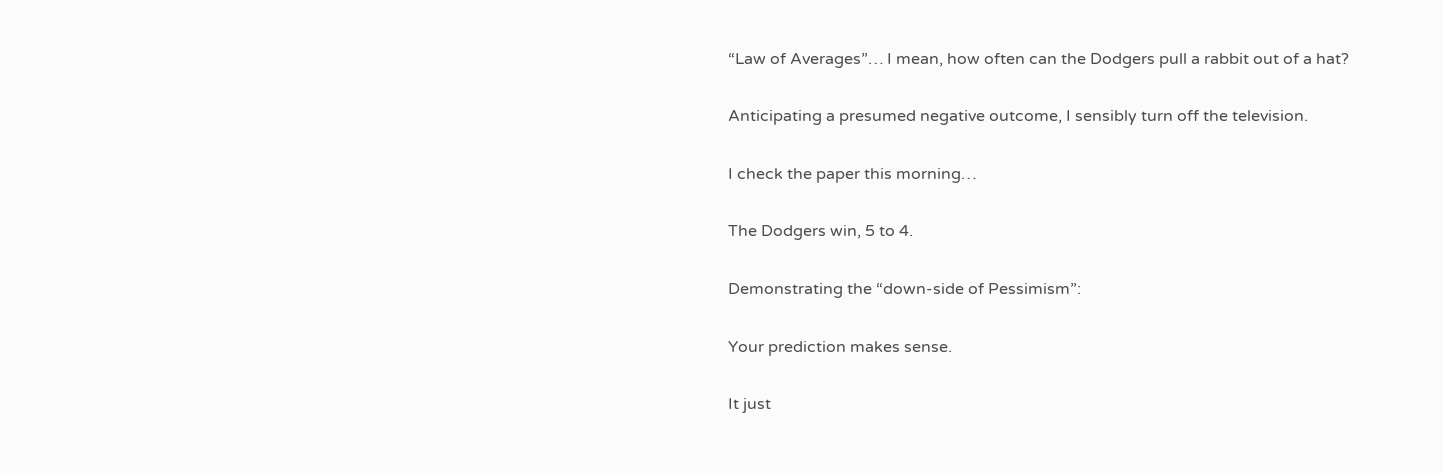“Law of Averages”… I mean, how often can the Dodgers pull a rabbit out of a hat?

Anticipating a presumed negative outcome, I sensibly turn off the television.

I check the paper this morning…

The Dodgers win, 5 to 4.

Demonstrating the “down-side of Pessimism”:

Your prediction makes sense.

It just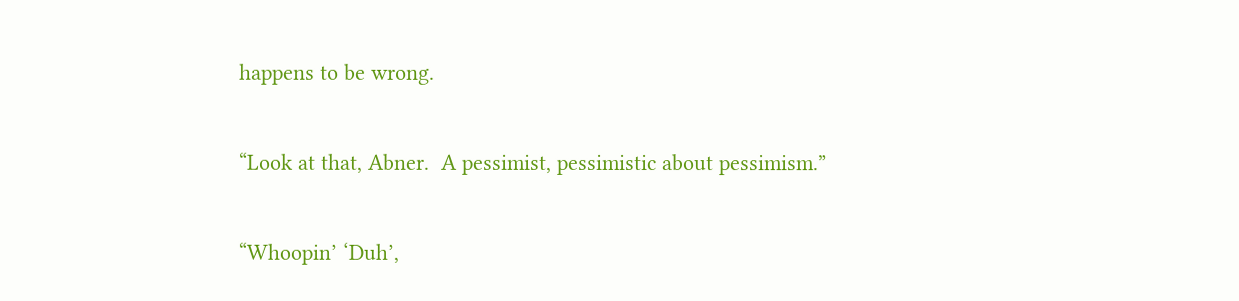happens to be wrong.

“Look at that, Abner.  A pessimist, pessimistic about pessimism.”

“Whoopin’ ‘Duh’,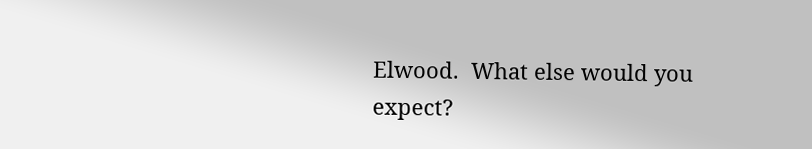Elwood.  What else would you expect?